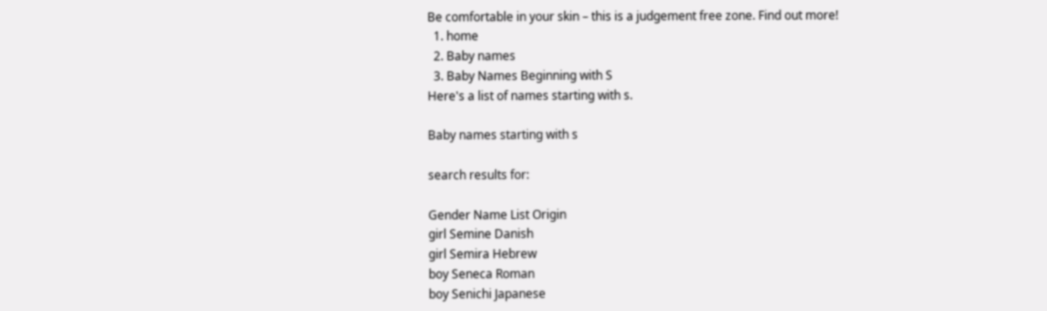Be comfortable in your skin – this is a judgement free zone. Find out more!
  1. home
  2. Baby names
  3. Baby Names Beginning with S
Here's a list of names starting with s.

Baby names starting with s

search results for:

Gender Name List Origin
girl Semine Danish
girl Semira Hebrew
boy Seneca Roman
boy Senichi Japanese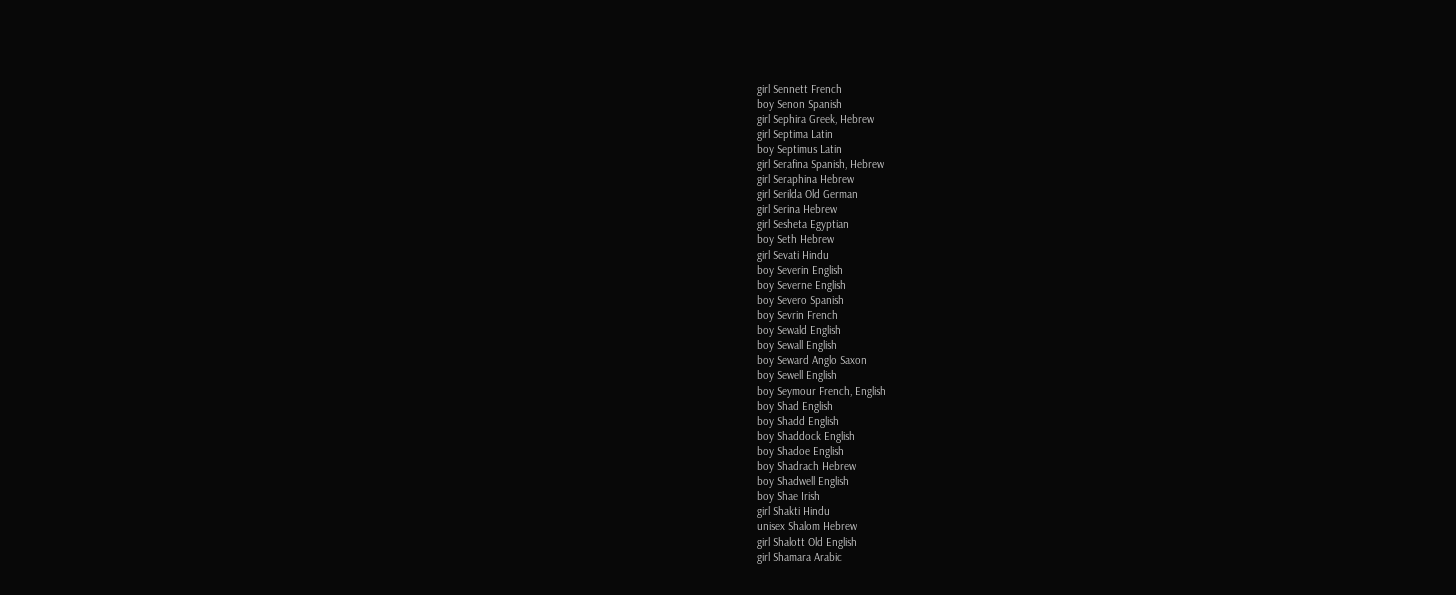girl Sennett French
boy Senon Spanish
girl Sephira Greek, Hebrew
girl Septima Latin
boy Septimus Latin
girl Serafina Spanish, Hebrew
girl Seraphina Hebrew
girl Serilda Old German
girl Serina Hebrew
girl Sesheta Egyptian
boy Seth Hebrew
girl Sevati Hindu
boy Severin English
boy Severne English
boy Severo Spanish
boy Sevrin French
boy Sewald English
boy Sewall English
boy Seward Anglo Saxon
boy Sewell English
boy Seymour French, English
boy Shad English
boy Shadd English
boy Shaddock English
boy Shadoe English
boy Shadrach Hebrew
boy Shadwell English
boy Shae Irish
girl Shakti Hindu
unisex Shalom Hebrew
girl Shalott Old English
girl Shamara Arabic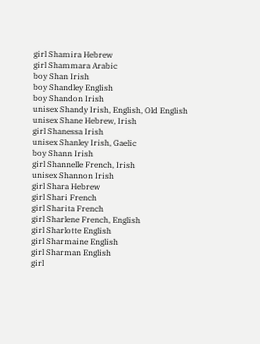girl Shamira Hebrew
girl Shammara Arabic
boy Shan Irish
boy Shandley English
boy Shandon Irish
unisex Shandy Irish, English, Old English
unisex Shane Hebrew, Irish
girl Shanessa Irish
unisex Shanley Irish, Gaelic
boy Shann Irish
girl Shannelle French, Irish
unisex Shannon Irish
girl Shara Hebrew
girl Shari French
girl Sharita French
girl Sharlene French, English
girl Sharlotte English
girl Sharmaine English
girl Sharman English
girl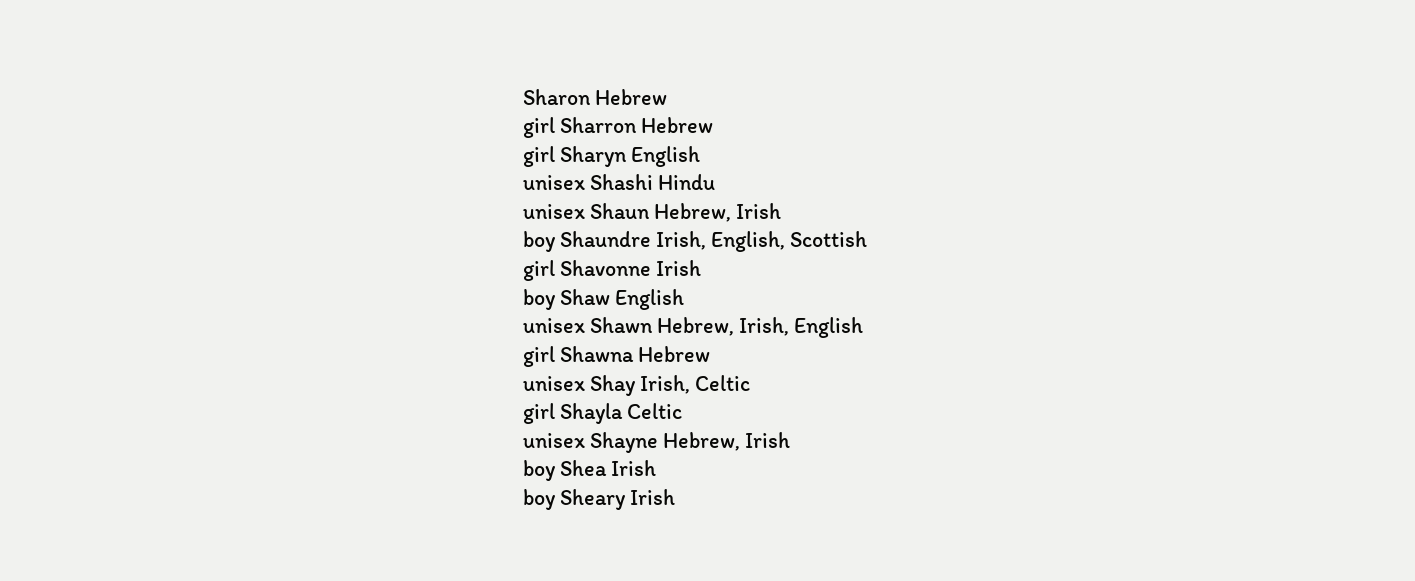Sharon Hebrew
girl Sharron Hebrew
girl Sharyn English
unisex Shashi Hindu
unisex Shaun Hebrew, Irish
boy Shaundre Irish, English, Scottish
girl Shavonne Irish
boy Shaw English
unisex Shawn Hebrew, Irish, English
girl Shawna Hebrew
unisex Shay Irish, Celtic
girl Shayla Celtic
unisex Shayne Hebrew, Irish
boy Shea Irish
boy Sheary Irish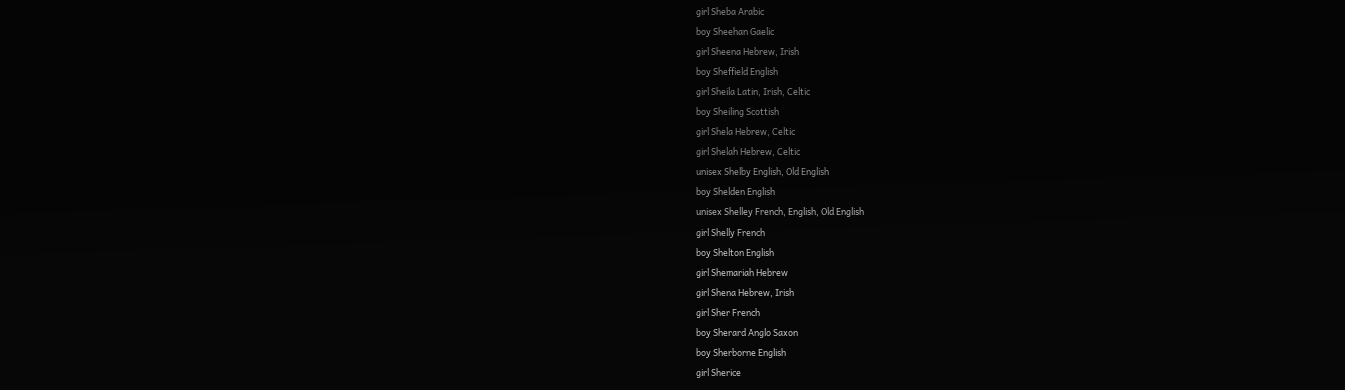girl Sheba Arabic
boy Sheehan Gaelic
girl Sheena Hebrew, Irish
boy Sheffield English
girl Sheila Latin, Irish, Celtic
boy Sheiling Scottish
girl Shela Hebrew, Celtic
girl Shelah Hebrew, Celtic
unisex Shelby English, Old English
boy Shelden English
unisex Shelley French, English, Old English
girl Shelly French
boy Shelton English
girl Shemariah Hebrew
girl Shena Hebrew, Irish
girl Sher French
boy Sherard Anglo Saxon
boy Sherborne English
girl Sherice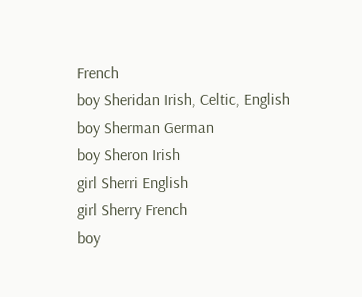French
boy Sheridan Irish, Celtic, English
boy Sherman German
boy Sheron Irish
girl Sherri English
girl Sherry French
boy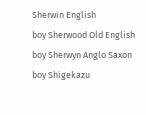Sherwin English
boy Sherwood Old English
boy Sherwyn Anglo Saxon
boy Shigekazu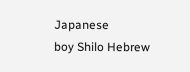Japanese
boy Shilo Hebrew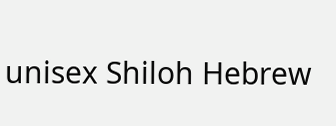unisex Shiloh Hebrew